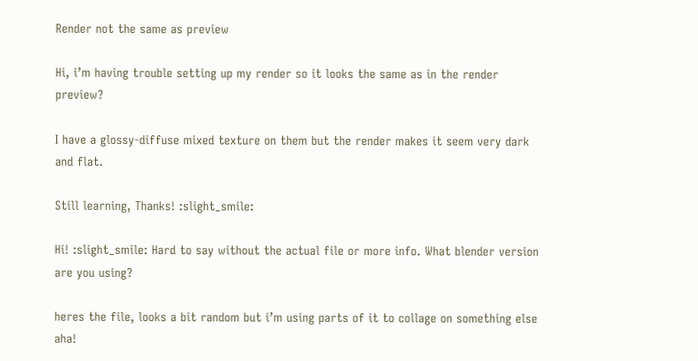Render not the same as preview

Hi, i’m having trouble setting up my render so it looks the same as in the render preview?

I have a glossy-diffuse mixed texture on them but the render makes it seem very dark and flat.

Still learning, Thanks! :slight_smile:

Hi! :slight_smile: Hard to say without the actual file or more info. What blender version are you using?

heres the file, looks a bit random but i’m using parts of it to collage on something else aha!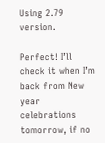Using 2.79 version.

Perfect! I’ll check it when I’m back from New year celebrations tomorrow, if no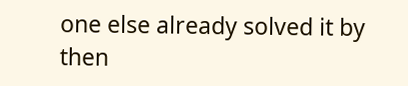one else already solved it by then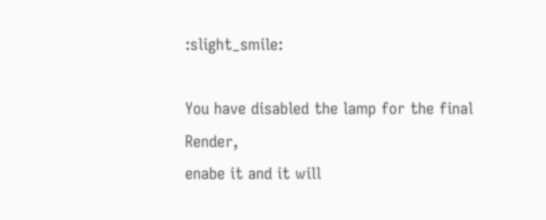:slight_smile:

You have disabled the lamp for the final Render,
enabe it and it will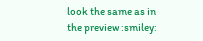look the same as in the preview :smiley: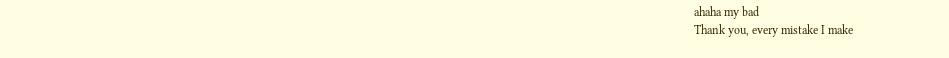ahaha my bad
Thank you, every mistake I make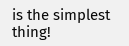is the simplest thing!